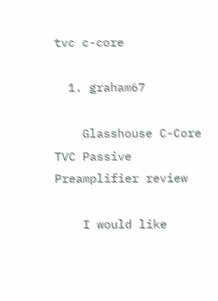tvc c-core

  1. graham67

    Glasshouse C-Core TVC Passive Preamplifier review

    I would like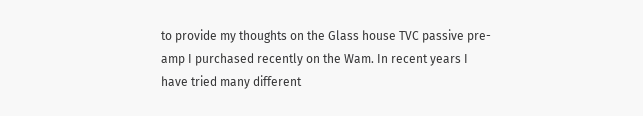to provide my thoughts on the Glass house TVC passive pre-amp I purchased recently on the Wam. In recent years I have tried many different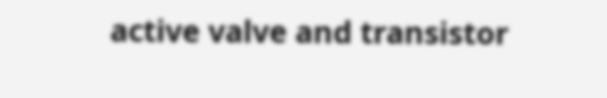active valve and transistor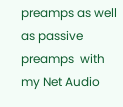preamps as well as passive preamps  with my Net Audio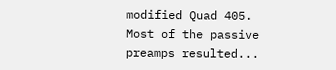modified Quad 405.   Most of the passive preamps resulted...